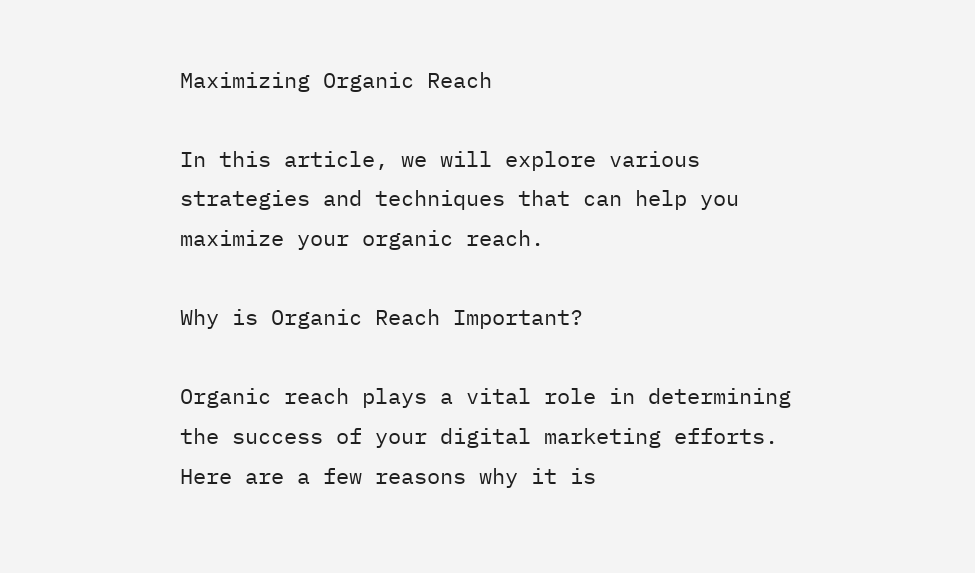Maximizing Organic Reach

In this article, we will explore various strategies and techniques that can help you maximize your organic reach.

Why is Organic Reach Important?

Organic reach plays a vital role in determining the success of your digital marketing efforts. Here are a few reasons why it is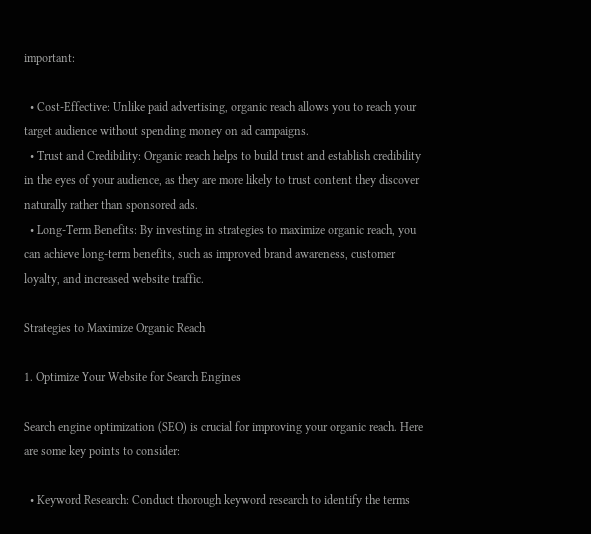important:

  • Cost-Effective: Unlike paid advertising, organic reach allows you to reach your target audience without spending money on ad campaigns.
  • Trust and Credibility: Organic reach helps to build trust and establish credibility in the eyes of your audience, as they are more likely to trust content they discover naturally rather than sponsored ads.
  • Long-Term Benefits: By investing in strategies to maximize organic reach, you can achieve long-term benefits, such as improved brand awareness, customer loyalty, and increased website traffic.

Strategies to Maximize Organic Reach

1. Optimize Your Website for Search Engines

Search engine optimization (SEO) is crucial for improving your organic reach. Here are some key points to consider:

  • Keyword Research: Conduct thorough keyword research to identify the terms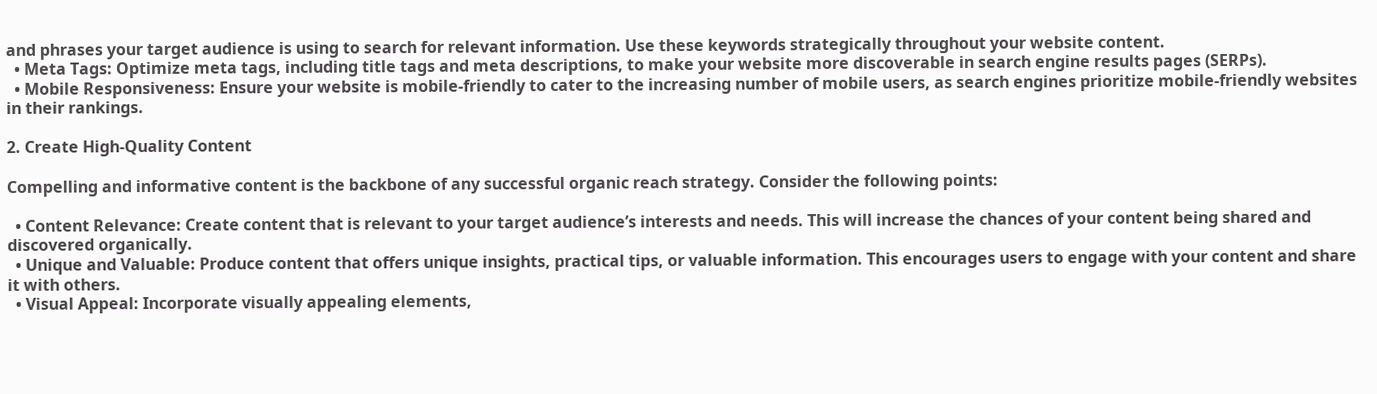and phrases your target audience is using to search for relevant information. Use these keywords strategically throughout your website content.
  • Meta Tags: Optimize meta tags, including title tags and meta descriptions, to make your website more discoverable in search engine results pages (SERPs).
  • Mobile Responsiveness: Ensure your website is mobile-friendly to cater to the increasing number of mobile users, as search engines prioritize mobile-friendly websites in their rankings.

2. Create High-Quality Content

Compelling and informative content is the backbone of any successful organic reach strategy. Consider the following points:

  • Content Relevance: Create content that is relevant to your target audience’s interests and needs. This will increase the chances of your content being shared and discovered organically.
  • Unique and Valuable: Produce content that offers unique insights, practical tips, or valuable information. This encourages users to engage with your content and share it with others.
  • Visual Appeal: Incorporate visually appealing elements,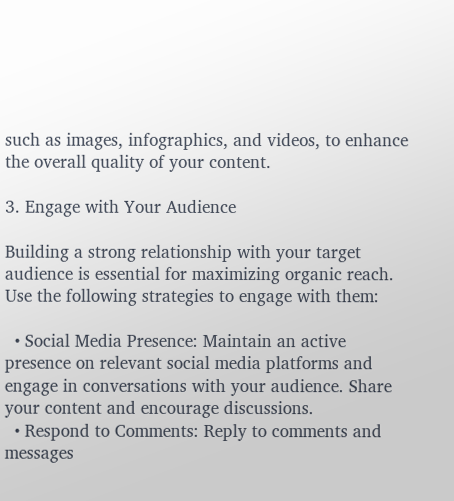such as images, infographics, and videos, to enhance the overall quality of your content.

3. Engage with Your Audience

Building a strong relationship with your target audience is essential for maximizing organic reach. Use the following strategies to engage with them:

  • Social Media Presence: Maintain an active presence on relevant social media platforms and engage in conversations with your audience. Share your content and encourage discussions.
  • Respond to Comments: Reply to comments and messages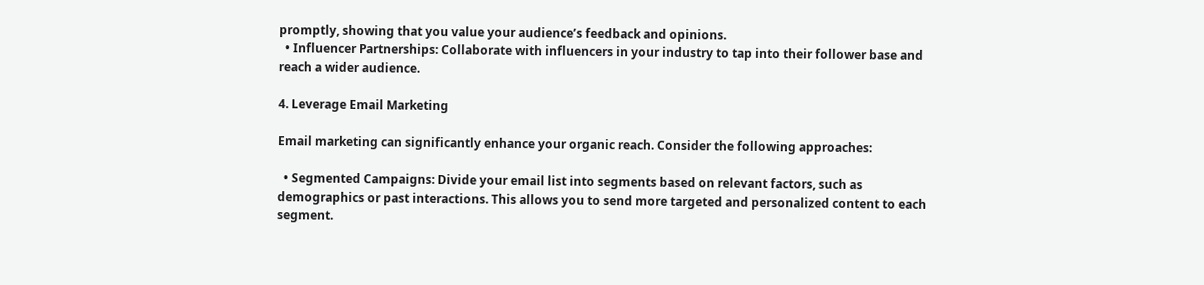promptly, showing that you value your audience’s feedback and opinions.
  • Influencer Partnerships: Collaborate with influencers in your industry to tap into their follower base and reach a wider audience.

4. Leverage Email Marketing

Email marketing can significantly enhance your organic reach. Consider the following approaches:

  • Segmented Campaigns: Divide your email list into segments based on relevant factors, such as demographics or past interactions. This allows you to send more targeted and personalized content to each segment.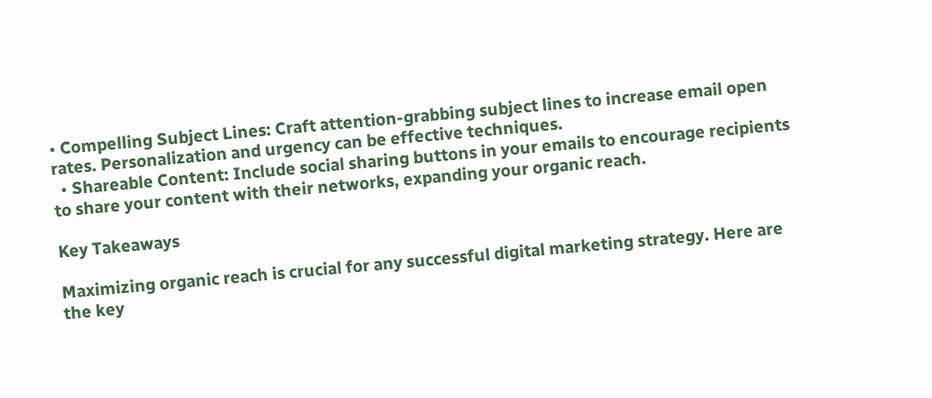• Compelling Subject Lines: Craft attention-grabbing subject lines to increase email open rates. Personalization and urgency can be effective techniques.
  • Shareable Content: Include social sharing buttons in your emails to encourage recipients to share your content with their networks, expanding your organic reach.

Key Takeaways

Maximizing organic reach is crucial for any successful digital marketing strategy. Here are the key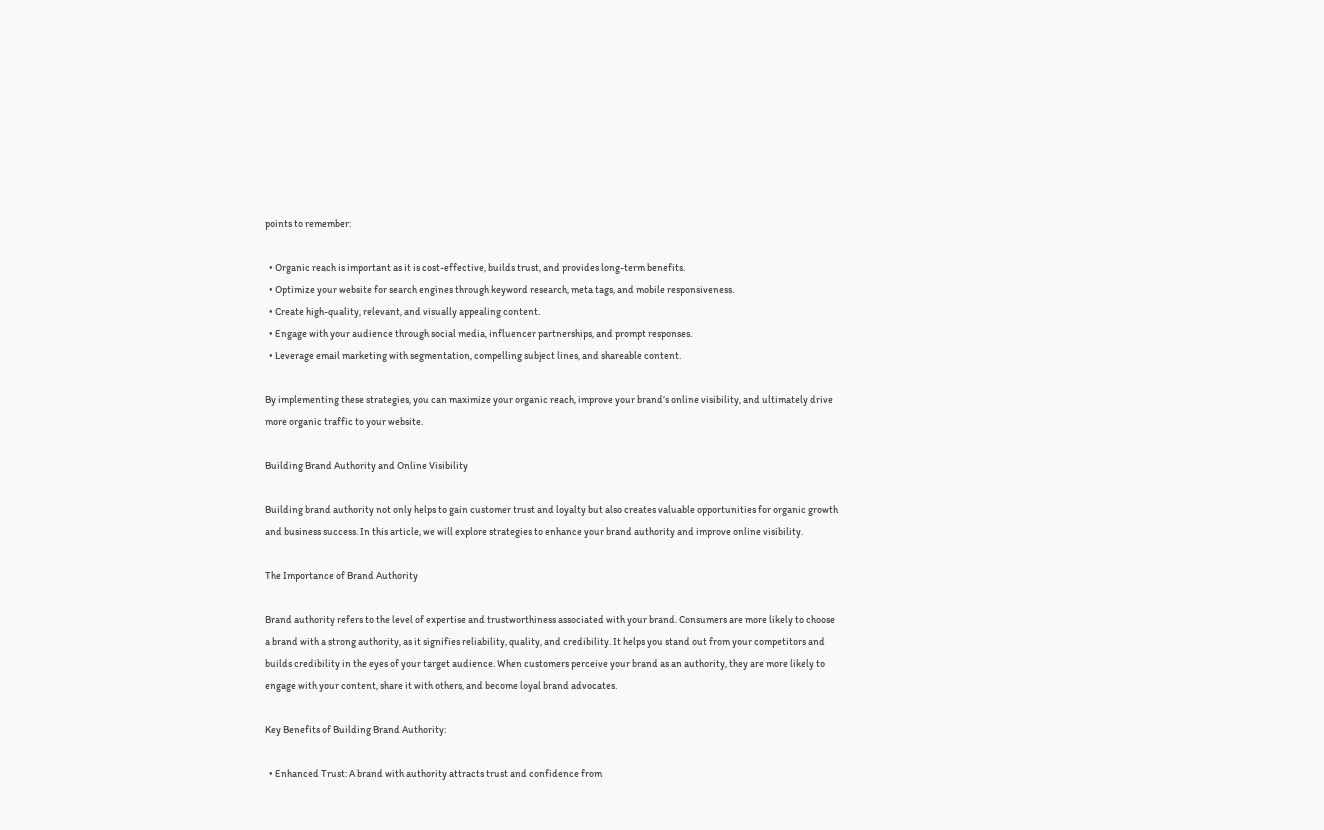points to remember:

  • Organic reach is important as it is cost-effective, builds trust, and provides long-term benefits.
  • Optimize your website for search engines through keyword research, meta tags, and mobile responsiveness.
  • Create high-quality, relevant, and visually appealing content.
  • Engage with your audience through social media, influencer partnerships, and prompt responses.
  • Leverage email marketing with segmentation, compelling subject lines, and shareable content.

By implementing these strategies, you can maximize your organic reach, improve your brand’s online visibility, and ultimately drive more organic traffic to your website.

Building Brand Authority and Online Visibility

Building brand authority not only helps to gain customer trust and loyalty but also creates valuable opportunities for organic growth and business success. In this article, we will explore strategies to enhance your brand authority and improve online visibility.

The Importance of Brand Authority

Brand authority refers to the level of expertise and trustworthiness associated with your brand. Consumers are more likely to choose a brand with a strong authority, as it signifies reliability, quality, and credibility. It helps you stand out from your competitors and builds credibility in the eyes of your target audience. When customers perceive your brand as an authority, they are more likely to engage with your content, share it with others, and become loyal brand advocates.

Key Benefits of Building Brand Authority:

  • Enhanced Trust: A brand with authority attracts trust and confidence from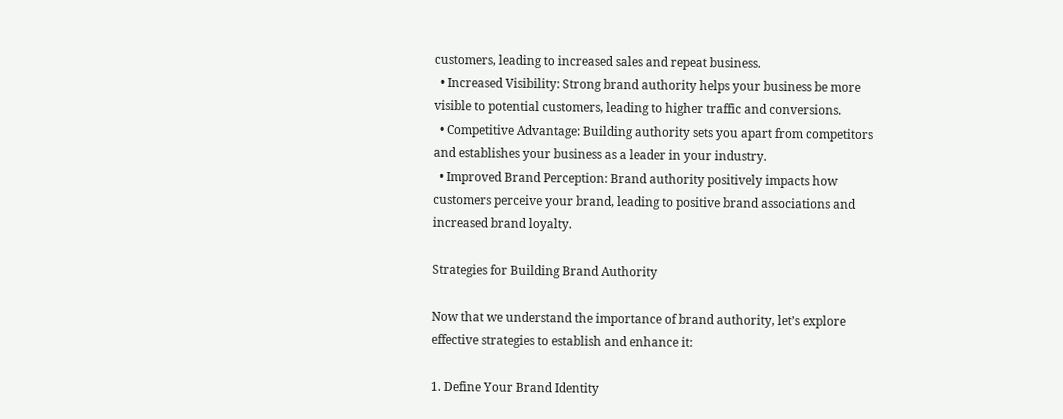customers, leading to increased sales and repeat business.
  • Increased Visibility: Strong brand authority helps your business be more visible to potential customers, leading to higher traffic and conversions.
  • Competitive Advantage: Building authority sets you apart from competitors and establishes your business as a leader in your industry.
  • Improved Brand Perception: Brand authority positively impacts how customers perceive your brand, leading to positive brand associations and increased brand loyalty.

Strategies for Building Brand Authority

Now that we understand the importance of brand authority, let’s explore effective strategies to establish and enhance it:

1. Define Your Brand Identity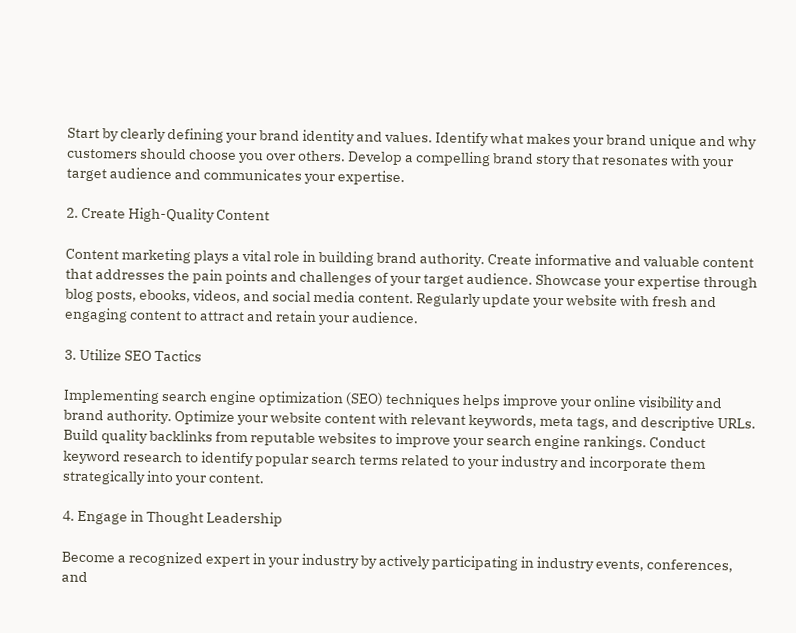Start by clearly defining your brand identity and values. Identify what makes your brand unique and why customers should choose you over others. Develop a compelling brand story that resonates with your target audience and communicates your expertise.

2. Create High-Quality Content

Content marketing plays a vital role in building brand authority. Create informative and valuable content that addresses the pain points and challenges of your target audience. Showcase your expertise through blog posts, ebooks, videos, and social media content. Regularly update your website with fresh and engaging content to attract and retain your audience.

3. Utilize SEO Tactics

Implementing search engine optimization (SEO) techniques helps improve your online visibility and brand authority. Optimize your website content with relevant keywords, meta tags, and descriptive URLs. Build quality backlinks from reputable websites to improve your search engine rankings. Conduct keyword research to identify popular search terms related to your industry and incorporate them strategically into your content.

4. Engage in Thought Leadership

Become a recognized expert in your industry by actively participating in industry events, conferences, and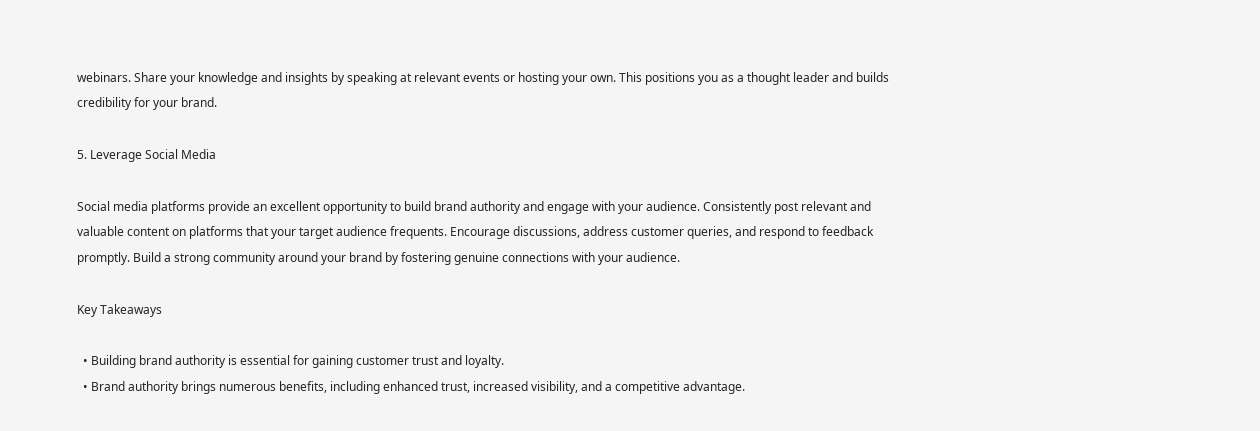webinars. Share your knowledge and insights by speaking at relevant events or hosting your own. This positions you as a thought leader and builds credibility for your brand.

5. Leverage Social Media

Social media platforms provide an excellent opportunity to build brand authority and engage with your audience. Consistently post relevant and valuable content on platforms that your target audience frequents. Encourage discussions, address customer queries, and respond to feedback promptly. Build a strong community around your brand by fostering genuine connections with your audience.

Key Takeaways

  • Building brand authority is essential for gaining customer trust and loyalty.
  • Brand authority brings numerous benefits, including enhanced trust, increased visibility, and a competitive advantage.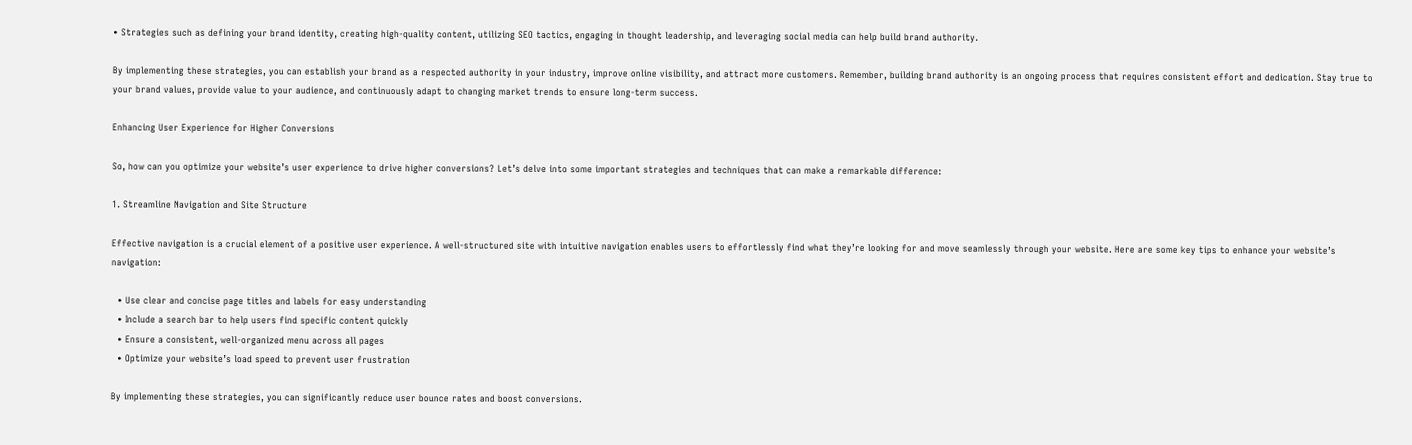• Strategies such as defining your brand identity, creating high-quality content, utilizing SEO tactics, engaging in thought leadership, and leveraging social media can help build brand authority.

By implementing these strategies, you can establish your brand as a respected authority in your industry, improve online visibility, and attract more customers. Remember, building brand authority is an ongoing process that requires consistent effort and dedication. Stay true to your brand values, provide value to your audience, and continuously adapt to changing market trends to ensure long-term success.

Enhancing User Experience for Higher Conversions

So, how can you optimize your website’s user experience to drive higher conversions? Let’s delve into some important strategies and techniques that can make a remarkable difference:

1. Streamline Navigation and Site Structure

Effective navigation is a crucial element of a positive user experience. A well-structured site with intuitive navigation enables users to effortlessly find what they’re looking for and move seamlessly through your website. Here are some key tips to enhance your website’s navigation:

  • Use clear and concise page titles and labels for easy understanding
  • Include a search bar to help users find specific content quickly
  • Ensure a consistent, well-organized menu across all pages
  • Optimize your website’s load speed to prevent user frustration

By implementing these strategies, you can significantly reduce user bounce rates and boost conversions.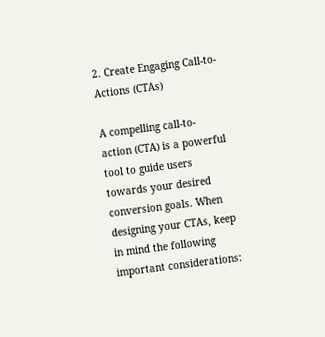2. Create Engaging Call-to-Actions (CTAs)

A compelling call-to-action (CTA) is a powerful tool to guide users towards your desired conversion goals. When designing your CTAs, keep in mind the following important considerations: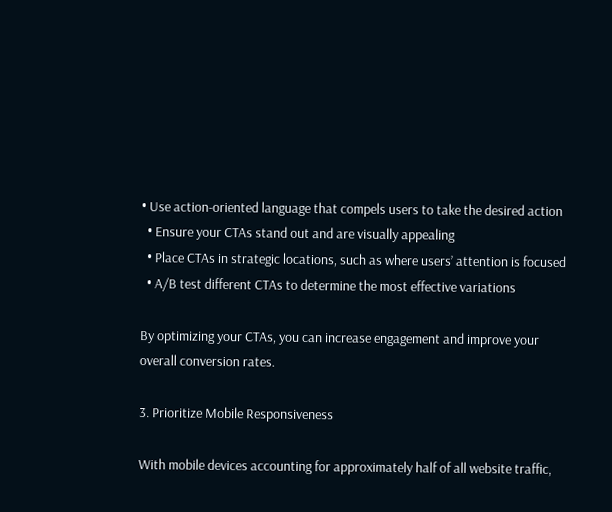• Use action-oriented language that compels users to take the desired action
  • Ensure your CTAs stand out and are visually appealing
  • Place CTAs in strategic locations, such as where users’ attention is focused
  • A/B test different CTAs to determine the most effective variations

By optimizing your CTAs, you can increase engagement and improve your overall conversion rates.

3. Prioritize Mobile Responsiveness

With mobile devices accounting for approximately half of all website traffic,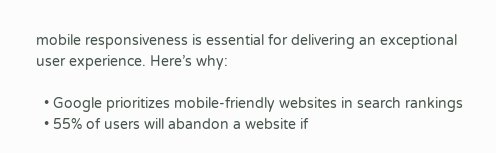mobile responsiveness is essential for delivering an exceptional user experience. Here’s why:

  • Google prioritizes mobile-friendly websites in search rankings
  • 55% of users will abandon a website if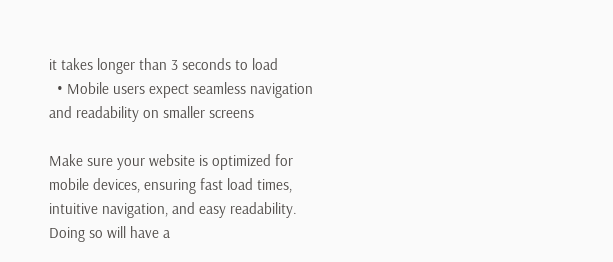it takes longer than 3 seconds to load
  • Mobile users expect seamless navigation and readability on smaller screens

Make sure your website is optimized for mobile devices, ensuring fast load times, intuitive navigation, and easy readability. Doing so will have a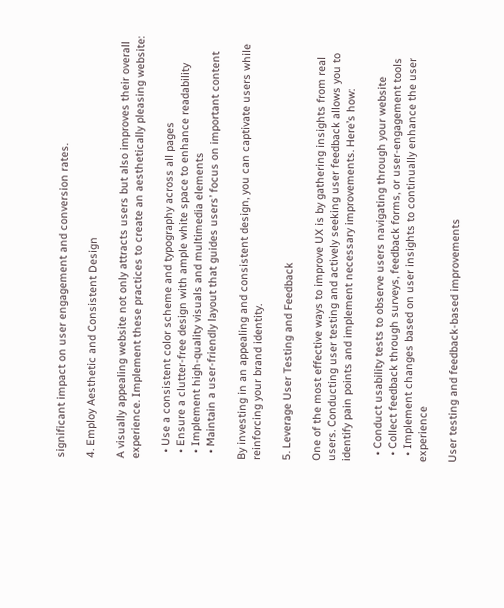significant impact on user engagement and conversion rates.

4. Employ Aesthetic and Consistent Design

A visually appealing website not only attracts users but also improves their overall experience. Implement these practices to create an aesthetically pleasing website:

  • Use a consistent color scheme and typography across all pages
  • Ensure a clutter-free design with ample white space to enhance readability
  • Implement high-quality visuals and multimedia elements
  • Maintain a user-friendly layout that guides users’ focus on important content

By investing in an appealing and consistent design, you can captivate users while reinforcing your brand identity.

5. Leverage User Testing and Feedback

One of the most effective ways to improve UX is by gathering insights from real users. Conducting user testing and actively seeking user feedback allows you to identify pain points and implement necessary improvements. Here’s how:

  • Conduct usability tests to observe users navigating through your website
  • Collect feedback through surveys, feedback forms, or user-engagement tools
  • Implement changes based on user insights to continually enhance the user experience

User testing and feedback-based improvements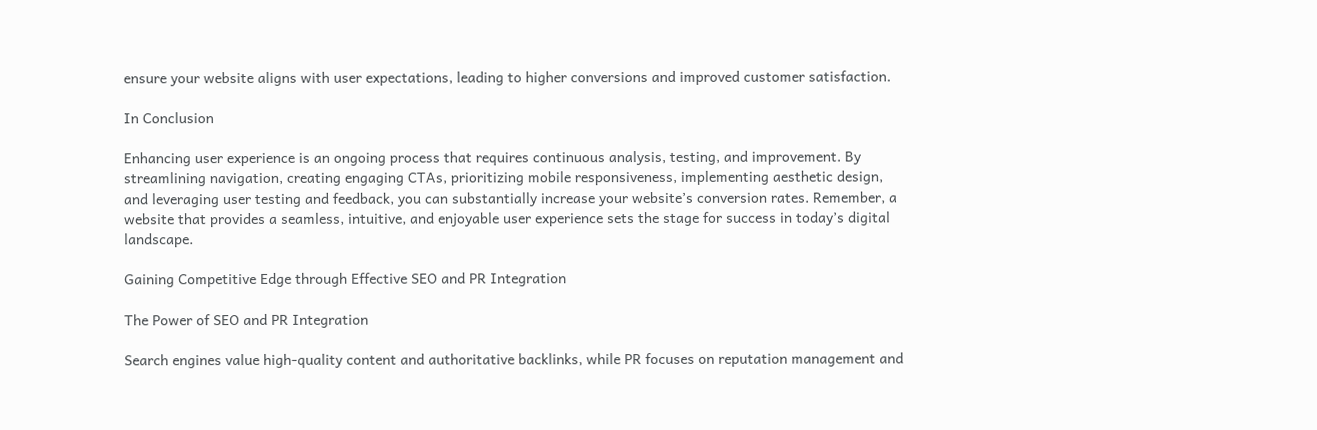ensure your website aligns with user expectations, leading to higher conversions and improved customer satisfaction.

In Conclusion

Enhancing user experience is an ongoing process that requires continuous analysis, testing, and improvement. By streamlining navigation, creating engaging CTAs, prioritizing mobile responsiveness, implementing aesthetic design, and leveraging user testing and feedback, you can substantially increase your website’s conversion rates. Remember, a website that provides a seamless, intuitive, and enjoyable user experience sets the stage for success in today’s digital landscape.

Gaining Competitive Edge through Effective SEO and PR Integration

The Power of SEO and PR Integration

Search engines value high-quality content and authoritative backlinks, while PR focuses on reputation management and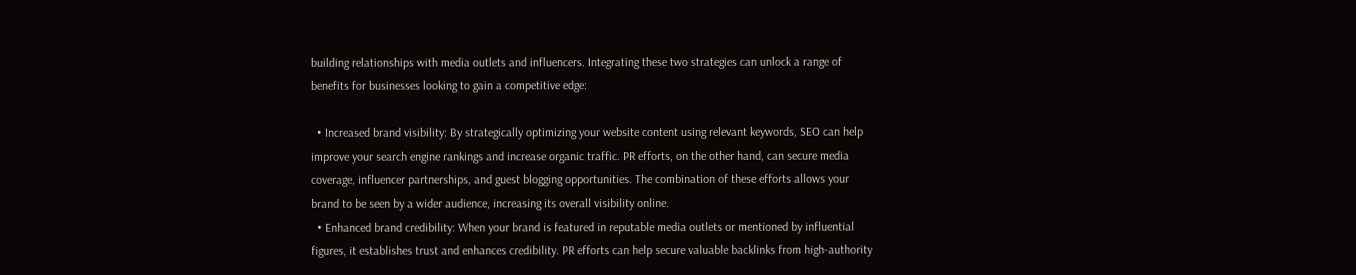building relationships with media outlets and influencers. Integrating these two strategies can unlock a range of benefits for businesses looking to gain a competitive edge:

  • Increased brand visibility: By strategically optimizing your website content using relevant keywords, SEO can help improve your search engine rankings and increase organic traffic. PR efforts, on the other hand, can secure media coverage, influencer partnerships, and guest blogging opportunities. The combination of these efforts allows your brand to be seen by a wider audience, increasing its overall visibility online.
  • Enhanced brand credibility: When your brand is featured in reputable media outlets or mentioned by influential figures, it establishes trust and enhances credibility. PR efforts can help secure valuable backlinks from high-authority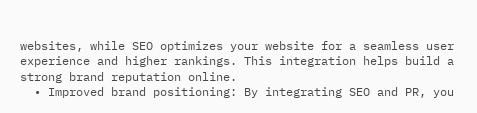websites, while SEO optimizes your website for a seamless user experience and higher rankings. This integration helps build a strong brand reputation online.
  • Improved brand positioning: By integrating SEO and PR, you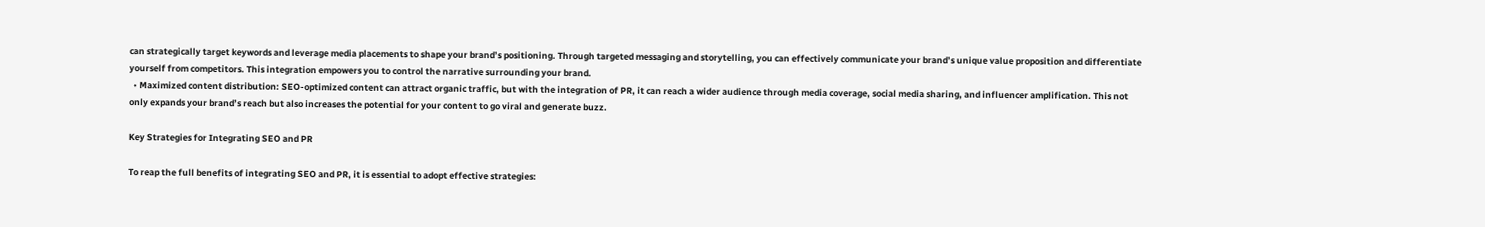can strategically target keywords and leverage media placements to shape your brand’s positioning. Through targeted messaging and storytelling, you can effectively communicate your brand’s unique value proposition and differentiate yourself from competitors. This integration empowers you to control the narrative surrounding your brand.
  • Maximized content distribution: SEO-optimized content can attract organic traffic, but with the integration of PR, it can reach a wider audience through media coverage, social media sharing, and influencer amplification. This not only expands your brand’s reach but also increases the potential for your content to go viral and generate buzz.

Key Strategies for Integrating SEO and PR

To reap the full benefits of integrating SEO and PR, it is essential to adopt effective strategies: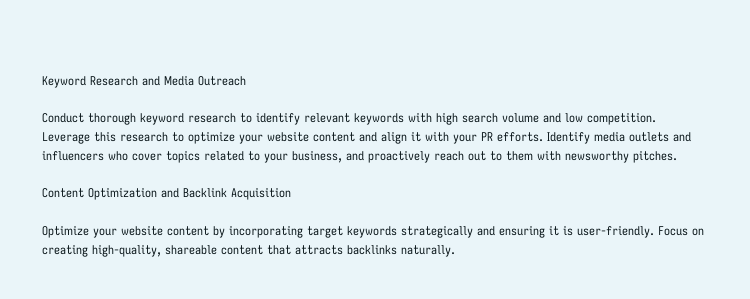Keyword Research and Media Outreach

Conduct thorough keyword research to identify relevant keywords with high search volume and low competition. Leverage this research to optimize your website content and align it with your PR efforts. Identify media outlets and influencers who cover topics related to your business, and proactively reach out to them with newsworthy pitches.

Content Optimization and Backlink Acquisition

Optimize your website content by incorporating target keywords strategically and ensuring it is user-friendly. Focus on creating high-quality, shareable content that attracts backlinks naturally.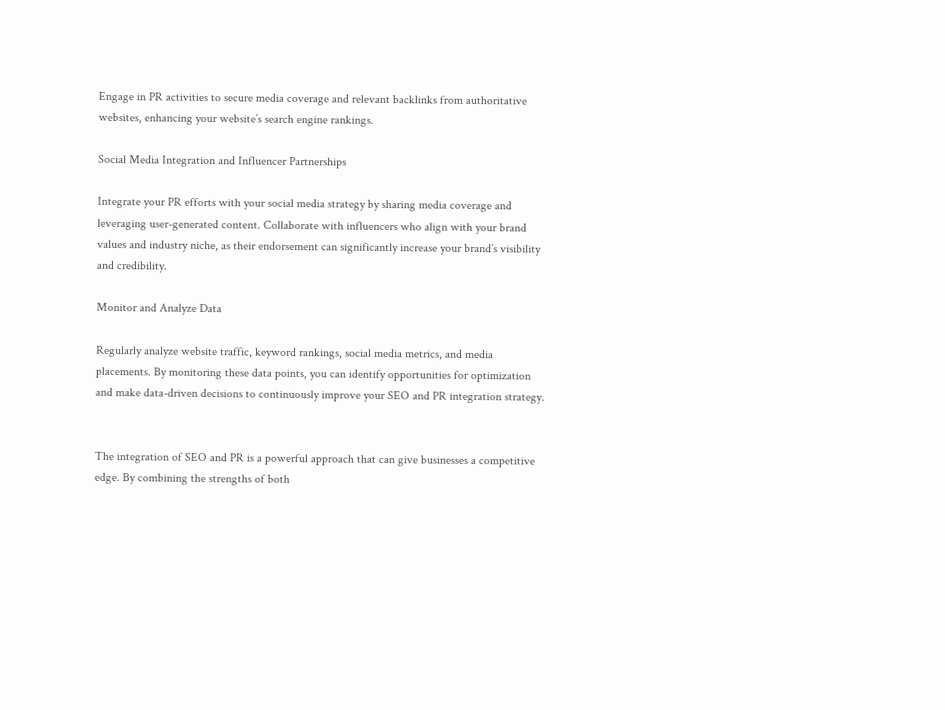Engage in PR activities to secure media coverage and relevant backlinks from authoritative websites, enhancing your website’s search engine rankings.

Social Media Integration and Influencer Partnerships

Integrate your PR efforts with your social media strategy by sharing media coverage and leveraging user-generated content. Collaborate with influencers who align with your brand values and industry niche, as their endorsement can significantly increase your brand’s visibility and credibility.

Monitor and Analyze Data

Regularly analyze website traffic, keyword rankings, social media metrics, and media placements. By monitoring these data points, you can identify opportunities for optimization and make data-driven decisions to continuously improve your SEO and PR integration strategy.


The integration of SEO and PR is a powerful approach that can give businesses a competitive edge. By combining the strengths of both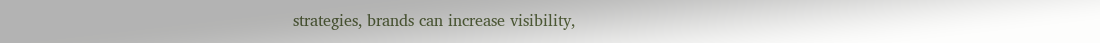strategies, brands can increase visibility,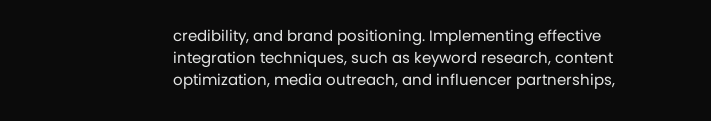credibility, and brand positioning. Implementing effective integration techniques, such as keyword research, content optimization, media outreach, and influencer partnerships,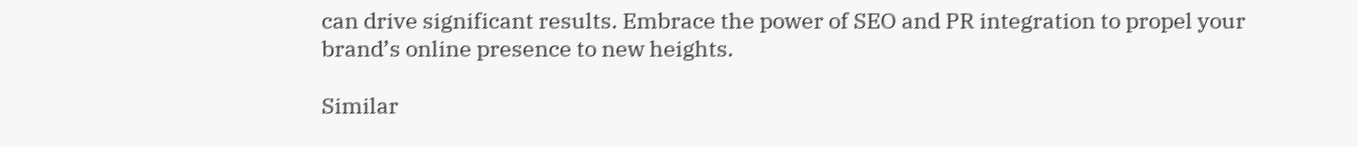can drive significant results. Embrace the power of SEO and PR integration to propel your brand’s online presence to new heights.

Similar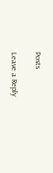Posts

Leave a Reply